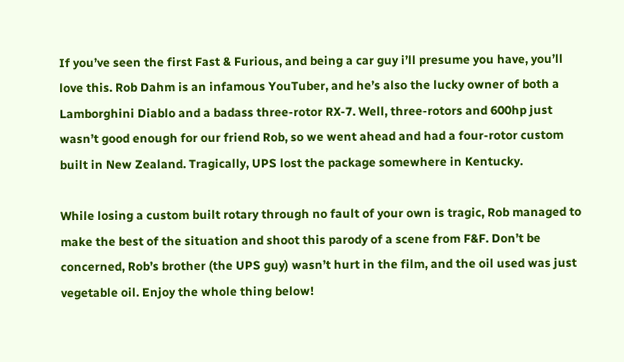If you’ve seen the first Fast & Furious, and being a car guy i’ll presume you have, you’ll love this. Rob Dahm is an infamous YouTuber, and he’s also the lucky owner of both a Lamborghini Diablo and a badass three-rotor RX-7. Well, three-rotors and 600hp just wasn’t good enough for our friend Rob, so we went ahead and had a four-rotor custom built in New Zealand. Tragically, UPS lost the package somewhere in Kentucky.

While losing a custom built rotary through no fault of your own is tragic, Rob managed to make the best of the situation and shoot this parody of a scene from F&F. Don’t be concerned, Rob’s brother (the UPS guy) wasn’t hurt in the film, and the oil used was just vegetable oil. Enjoy the whole thing below!